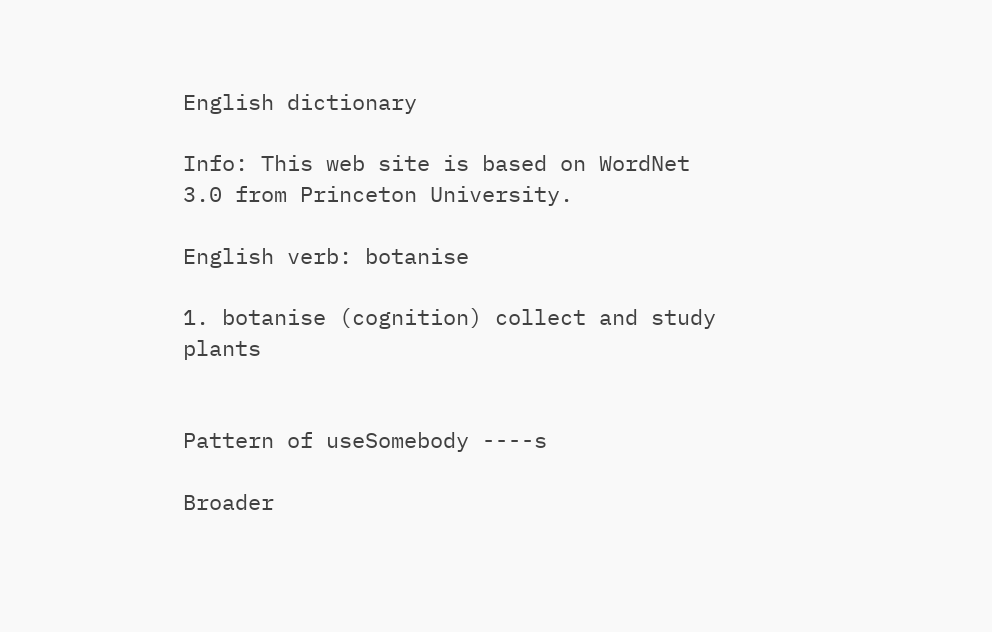English dictionary

Info: This web site is based on WordNet 3.0 from Princeton University.

English verb: botanise

1. botanise (cognition) collect and study plants


Pattern of useSomebody ----s

Broader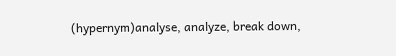(hypernym)analyse, analyze, break down,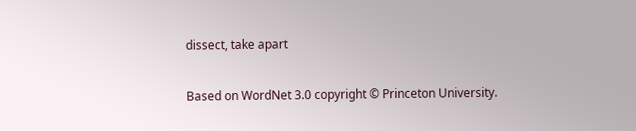dissect, take apart

Based on WordNet 3.0 copyright © Princeton University.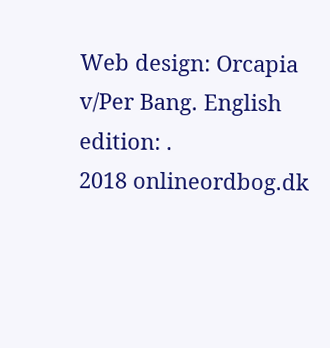Web design: Orcapia v/Per Bang. English edition: .
2018 onlineordbog.dk